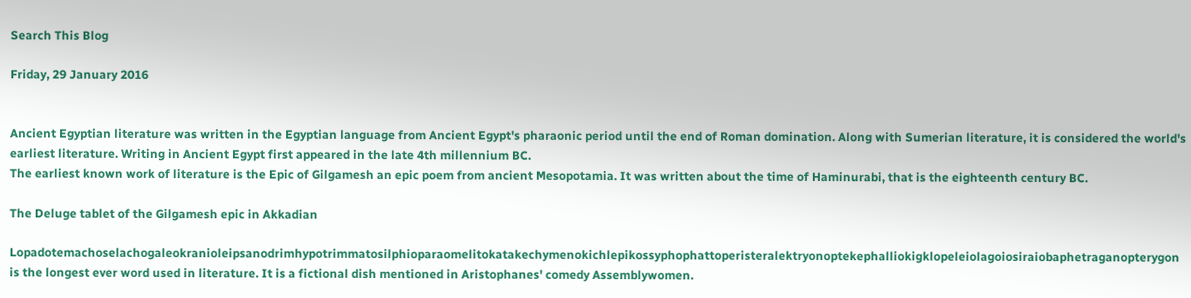Search This Blog

Friday, 29 January 2016


Ancient Egyptian literature was written in the Egyptian language from Ancient Egypt's pharaonic period until the end of Roman domination. Along with Sumerian literature, it is considered the world's earliest literature. Writing in Ancient Egypt first appeared in the late 4th millennium BC.
The earliest known work of literature is the Epic of Gilgamesh an epic poem from ancient Mesopotamia. It was written about the time of Haminurabi, that is the eighteenth century BC.

The Deluge tablet of the Gilgamesh epic in Akkadian

Lopadotemachoselachogaleokranioleipsanodrimhypotrimmatosilphioparaomelitokatakechymenokichlepikossyphophattoperisteralektryonoptekephalliokigklopeleiolagoiosiraiobaphetraganopterygon is the longest ever word used in literature. It is a fictional dish mentioned in Aristophanes' comedy Assemblywomen.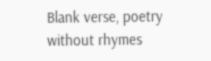Blank verse, poetry without rhymes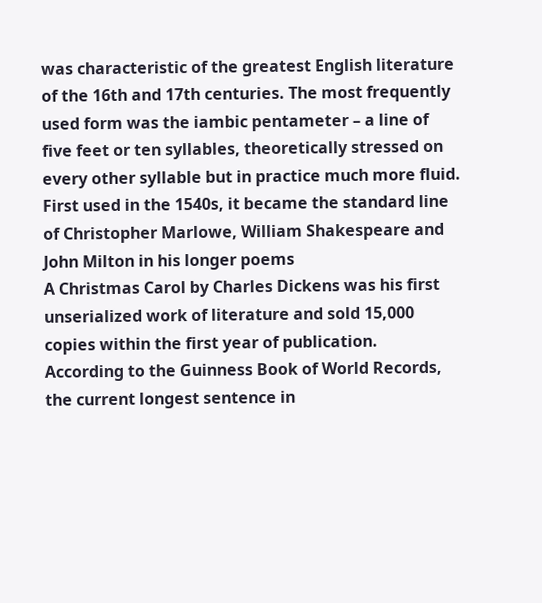was characteristic of the greatest English literature of the 16th and 17th centuries. The most frequently used form was the iambic pentameter – a line of five feet or ten syllables, theoretically stressed on every other syllable but in practice much more fluid. First used in the 1540s, it became the standard line of Christopher Marlowe, William Shakespeare and John Milton in his longer poems
A Christmas Carol by Charles Dickens was his first unserialized work of literature and sold 15,000 copies within the first year of publication.
According to the Guinness Book of World Records, the current longest sentence in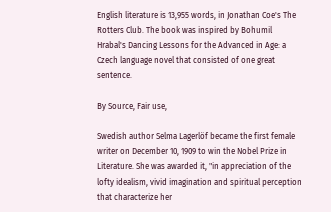English literature is 13,955 words, in Jonathan Coe's The Rotters Club. The book was inspired by Bohumil Hrabal's Dancing Lessons for the Advanced in Age: a Czech language novel that consisted of one great sentence.

By Source, Fair use,

Swedish author Selma Lagerlöf became the first female writer on December 10, 1909 to win the Nobel Prize in Literature. She was awarded it, "in appreciation of the lofty idealism, vivid imagination and spiritual perception that characterize her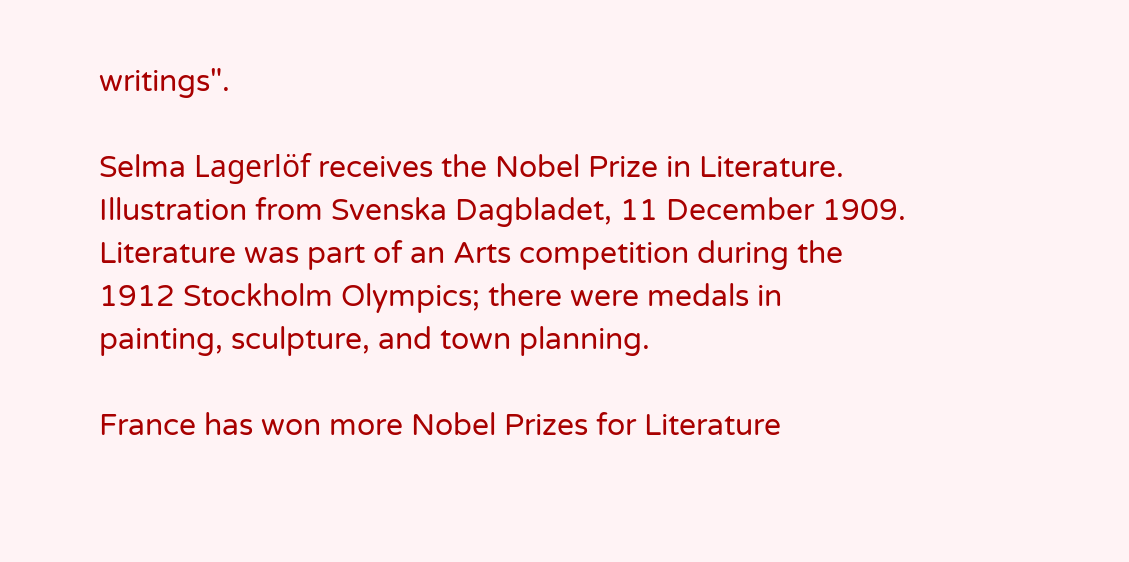writings".

Selma Lagerlöf receives the Nobel Prize in Literature. Illustration from Svenska Dagbladet, 11 December 1909.
Literature was part of an Arts competition during the 1912 Stockholm Olympics; there were medals in painting, sculpture, and town planning.

France has won more Nobel Prizes for Literature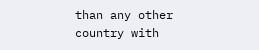than any other country with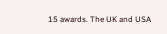15 awards. The UK and USA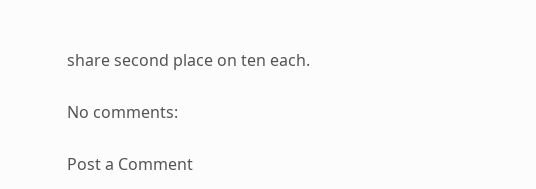share second place on ten each.

No comments:

Post a Comment